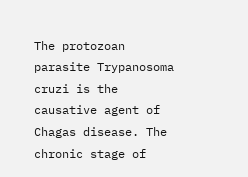The protozoan parasite Trypanosoma cruzi is the causative agent of Chagas disease. The chronic stage of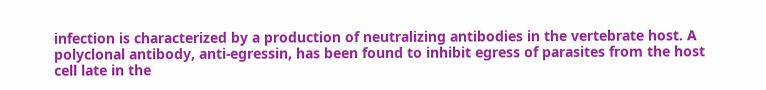infection is characterized by a production of neutralizing antibodies in the vertebrate host. A polyclonal antibody, anti-egressin, has been found to inhibit egress of parasites from the host cell late in the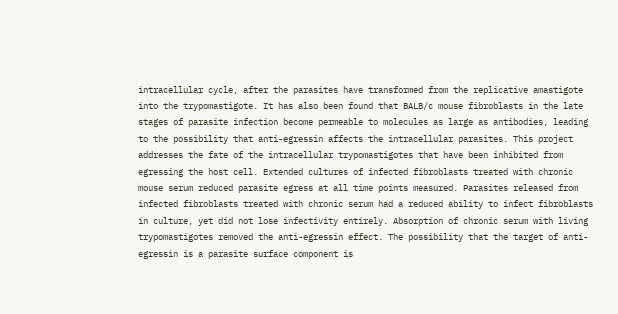intracellular cycle, after the parasites have transformed from the replicative amastigote into the trypomastigote. It has also been found that BALB/c mouse fibroblasts in the late stages of parasite infection become permeable to molecules as large as antibodies, leading to the possibility that anti-egressin affects the intracellular parasites. This project addresses the fate of the intracellular trypomastigotes that have been inhibited from egressing the host cell. Extended cultures of infected fibroblasts treated with chronic mouse serum reduced parasite egress at all time points measured. Parasites released from infected fibroblasts treated with chronic serum had a reduced ability to infect fibroblasts in culture, yet did not lose infectivity entirely. Absorption of chronic serum with living trypomastigotes removed the anti-egressin effect. The possibility that the target of anti-egressin is a parasite surface component is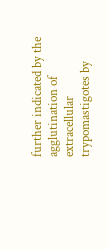further indicated by the agglutination of extracellular trypomastigotes by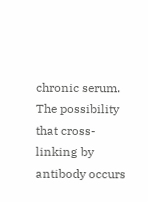chronic serum. The possibility that cross-linking by antibody occurs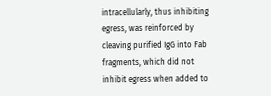intracellularly, thus inhibiting egress, was reinforced by cleaving purified IgG into Fab fragments, which did not inhibit egress when added to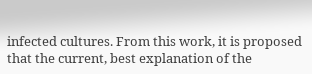infected cultures. From this work, it is proposed that the current, best explanation of the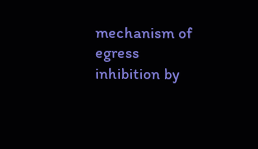mechanism of egress inhibition by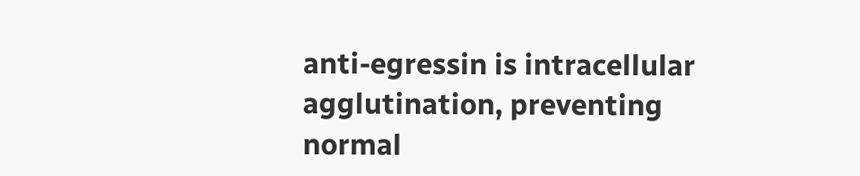anti-egressin is intracellular agglutination, preventing normal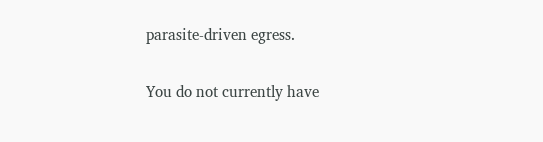parasite-driven egress.

You do not currently have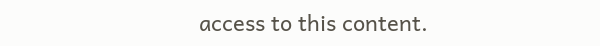access to this content.